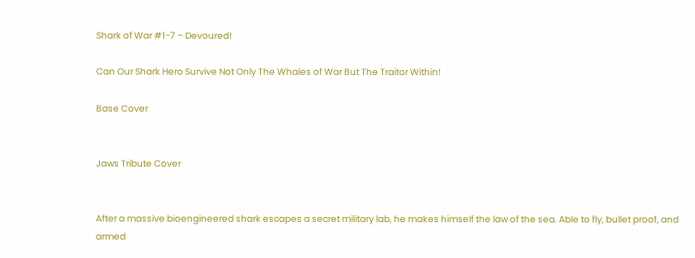Shark of War #1-7 – Devoured!

Can Our Shark Hero Survive Not Only The Whales of War But The Traitor Within!

Base Cover


Jaws Tribute Cover


After a massive bioengineered shark escapes a secret military lab, he makes himself the law of the sea. Able to fly, bullet proof, and armed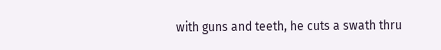with guns and teeth, he cuts a swath thru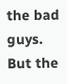the bad guys. But the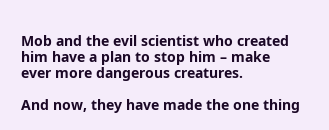Mob and the evil scientist who created him have a plan to stop him – make ever more dangerous creatures.

And now, they have made the one thing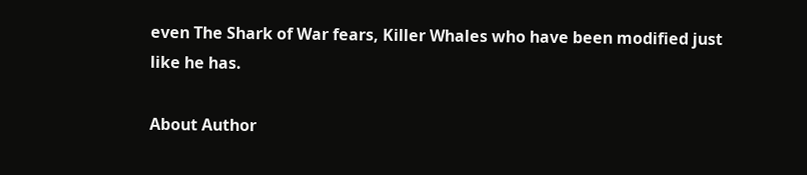even The Shark of War fears, Killer Whales who have been modified just like he has.

About Author